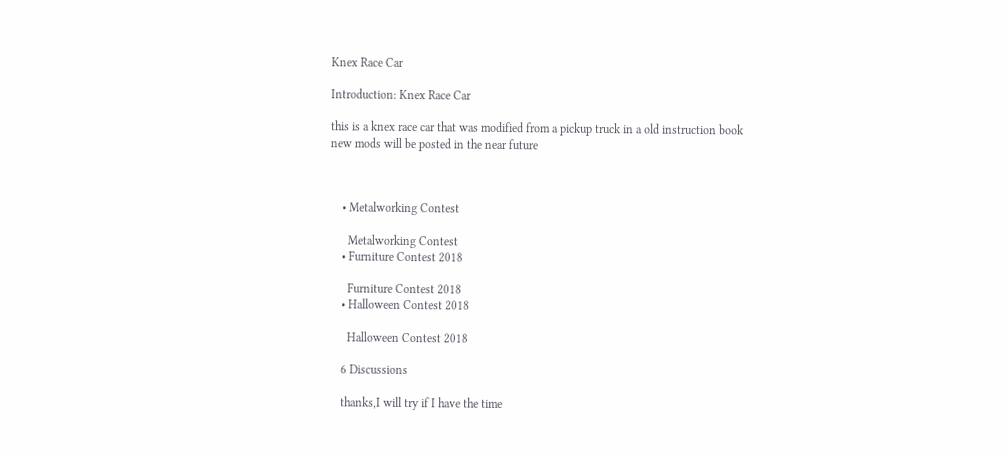Knex Race Car

Introduction: Knex Race Car

this is a knex race car that was modified from a pickup truck in a old instruction book
new mods will be posted in the near future



    • Metalworking Contest

      Metalworking Contest
    • Furniture Contest 2018

      Furniture Contest 2018
    • Halloween Contest 2018

      Halloween Contest 2018

    6 Discussions

    thanks,I will try if I have the time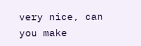very nice, can you make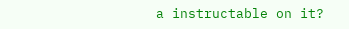a instructable on it?